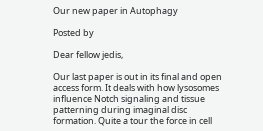Our new paper in Autophagy

Posted by

Dear fellow jedis,

Our last paper is out in its final and open access form. It deals with how lysosomes influence Notch signaling and tissue patterning during imaginal disc formation. Quite a tour the force in cell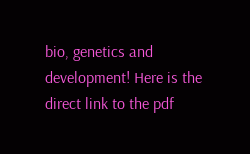bio, genetics and development! Here is the direct link to the pdf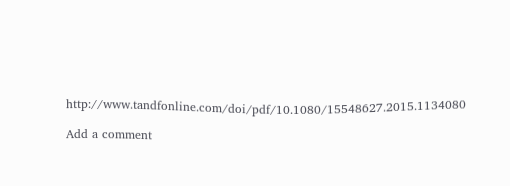http://www.tandfonline.com/doi/pdf/10.1080/15548627.2015.1134080

Add a comment